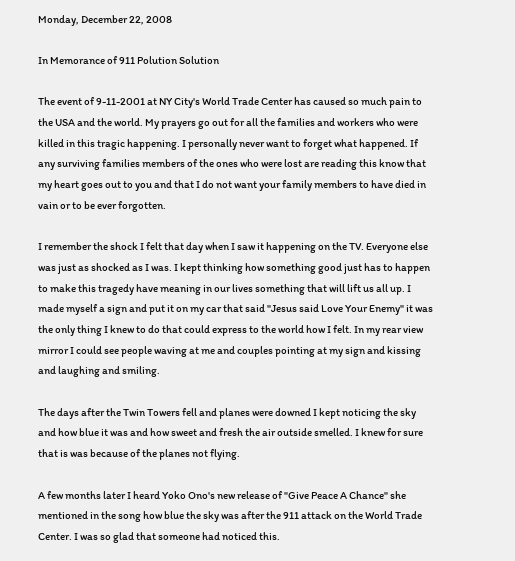Monday, December 22, 2008

In Memorance of 911 Polution Solution

The event of 9-11-2001 at NY City's World Trade Center has caused so much pain to the USA and the world. My prayers go out for all the families and workers who were killed in this tragic happening. I personally never want to forget what happened. If any surviving families members of the ones who were lost are reading this know that my heart goes out to you and that I do not want your family members to have died in vain or to be ever forgotten.

I remember the shock I felt that day when I saw it happening on the TV. Everyone else was just as shocked as I was. I kept thinking how something good just has to happen to make this tragedy have meaning in our lives something that will lift us all up. I made myself a sign and put it on my car that said "Jesus said Love Your Enemy" it was the only thing I knew to do that could express to the world how I felt. In my rear view mirror I could see people waving at me and couples pointing at my sign and kissing and laughing and smiling.

The days after the Twin Towers fell and planes were downed I kept noticing the sky and how blue it was and how sweet and fresh the air outside smelled. I knew for sure that is was because of the planes not flying.

A few months later I heard Yoko Ono's new release of "Give Peace A Chance" she mentioned in the song how blue the sky was after the 911 attack on the World Trade Center. I was so glad that someone had noticed this.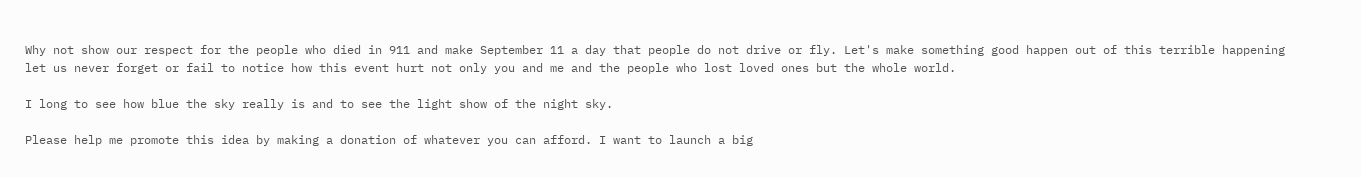Why not show our respect for the people who died in 911 and make September 11 a day that people do not drive or fly. Let's make something good happen out of this terrible happening let us never forget or fail to notice how this event hurt not only you and me and the people who lost loved ones but the whole world.

I long to see how blue the sky really is and to see the light show of the night sky.

Please help me promote this idea by making a donation of whatever you can afford. I want to launch a big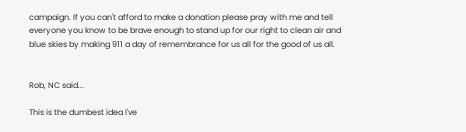campaign. If you can't afford to make a donation please pray with me and tell everyone you know to be brave enough to stand up for our right to clean air and blue skies by making 911 a day of remembrance for us all for the good of us all.


Rob, NC said...

This is the dumbest idea I've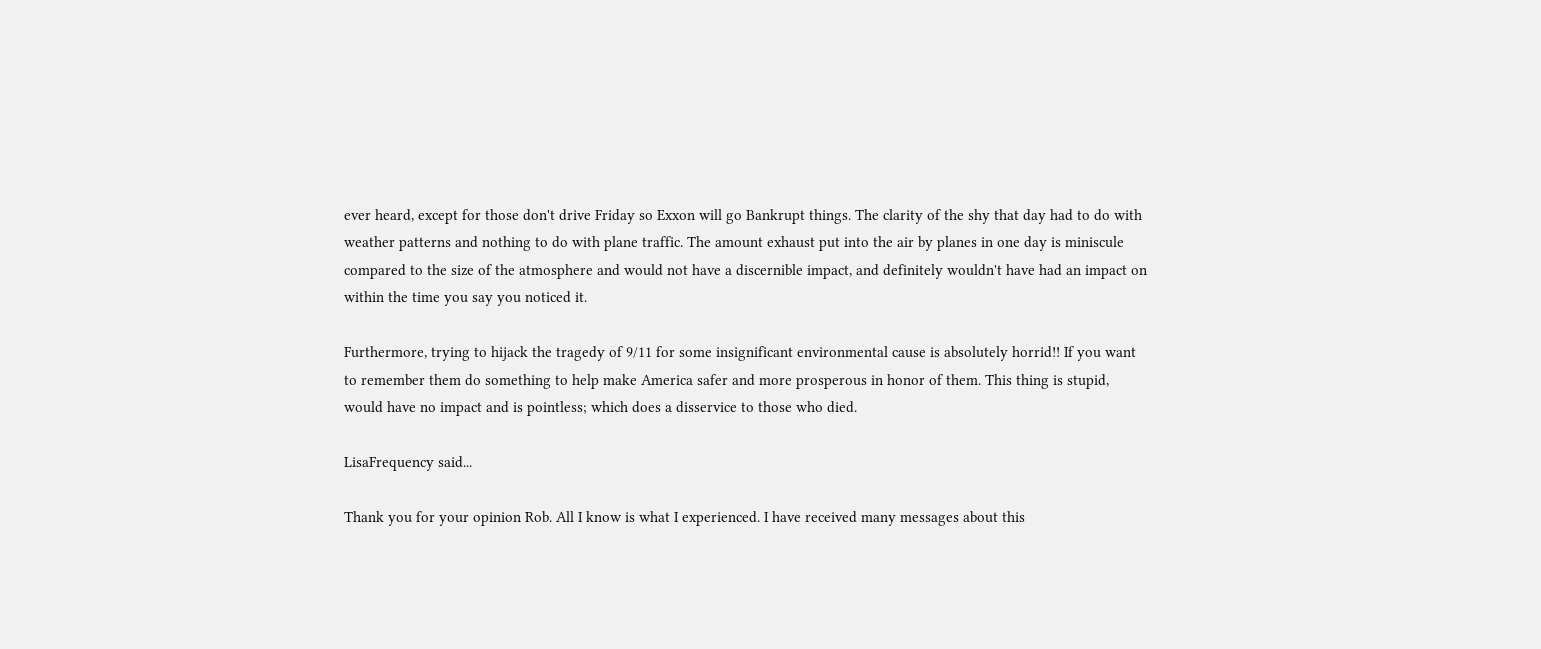ever heard, except for those don't drive Friday so Exxon will go Bankrupt things. The clarity of the shy that day had to do with weather patterns and nothing to do with plane traffic. The amount exhaust put into the air by planes in one day is miniscule compared to the size of the atmosphere and would not have a discernible impact, and definitely wouldn't have had an impact on within the time you say you noticed it.

Furthermore, trying to hijack the tragedy of 9/11 for some insignificant environmental cause is absolutely horrid!! If you want to remember them do something to help make America safer and more prosperous in honor of them. This thing is stupid, would have no impact and is pointless; which does a disservice to those who died.

LisaFrequency said...

Thank you for your opinion Rob. All I know is what I experienced. I have received many messages about this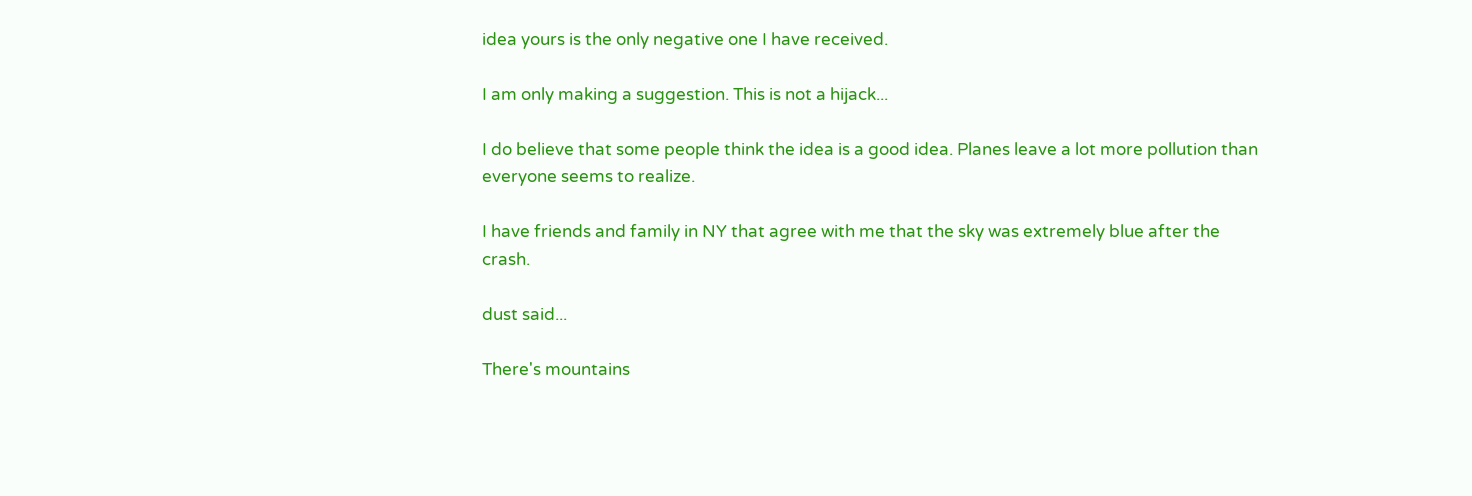idea yours is the only negative one I have received.

I am only making a suggestion. This is not a hijack...

I do believe that some people think the idea is a good idea. Planes leave a lot more pollution than everyone seems to realize.

I have friends and family in NY that agree with me that the sky was extremely blue after the crash.

dust said...

There's mountains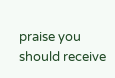praise you should receive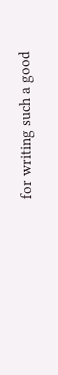for writing such a good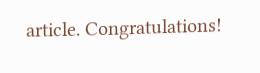article. Congratulations!